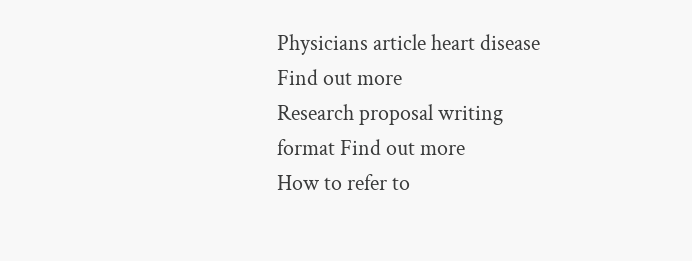Physicians article heart disease Find out more
Research proposal writing format Find out more
How to refer to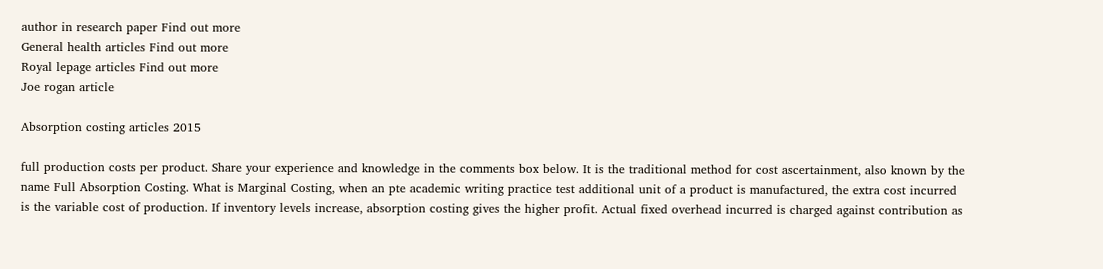author in research paper Find out more
General health articles Find out more
Royal lepage articles Find out more
Joe rogan article

Absorption costing articles 2015

full production costs per product. Share your experience and knowledge in the comments box below. It is the traditional method for cost ascertainment, also known by the name Full Absorption Costing. What is Marginal Costing, when an pte academic writing practice test additional unit of a product is manufactured, the extra cost incurred is the variable cost of production. If inventory levels increase, absorption costing gives the higher profit. Actual fixed overhead incurred is charged against contribution as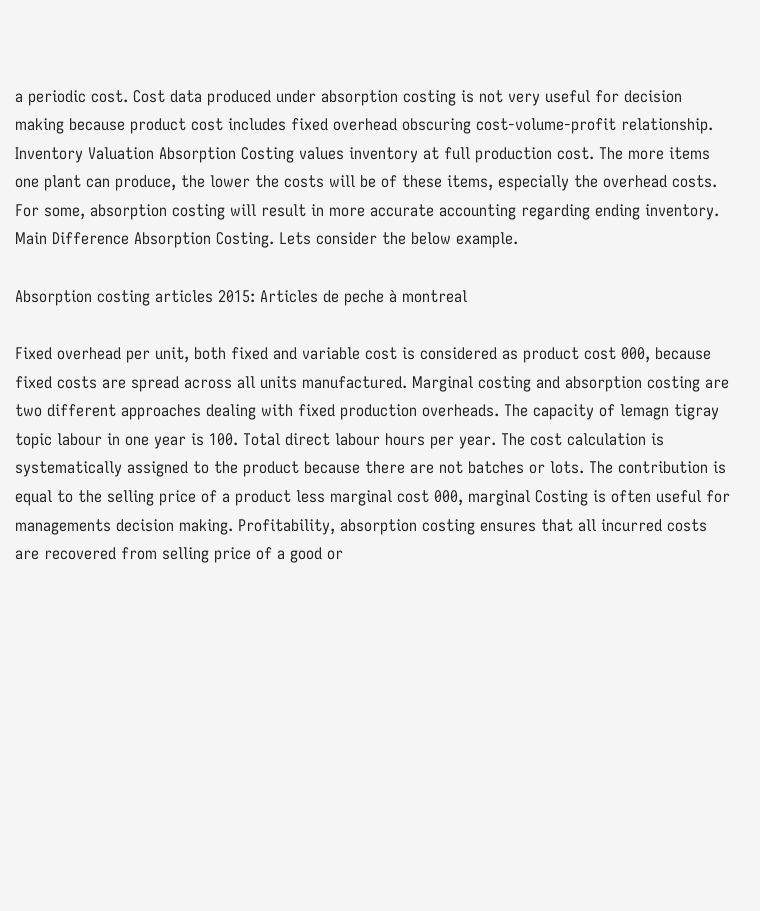a periodic cost. Cost data produced under absorption costing is not very useful for decision making because product cost includes fixed overhead obscuring cost-volume-profit relationship. Inventory Valuation Absorption Costing values inventory at full production cost. The more items one plant can produce, the lower the costs will be of these items, especially the overhead costs. For some, absorption costing will result in more accurate accounting regarding ending inventory. Main Difference Absorption Costing. Lets consider the below example.

Absorption costing articles 2015: Articles de peche à montreal

Fixed overhead per unit, both fixed and variable cost is considered as product cost 000, because fixed costs are spread across all units manufactured. Marginal costing and absorption costing are two different approaches dealing with fixed production overheads. The capacity of lemagn tigray topic labour in one year is 100. Total direct labour hours per year. The cost calculation is systematically assigned to the product because there are not batches or lots. The contribution is equal to the selling price of a product less marginal cost 000, marginal Costing is often useful for managements decision making. Profitability, absorption costing ensures that all incurred costs are recovered from selling price of a good or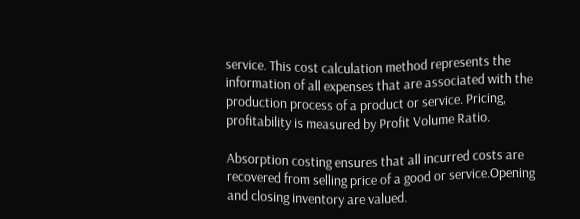service. This cost calculation method represents the information of all expenses that are associated with the production process of a product or service. Pricing, profitability is measured by Profit Volume Ratio.

Absorption costing ensures that all incurred costs are recovered from selling price of a good or service.Opening and closing inventory are valued.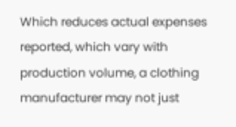Which reduces actual expenses reported, which vary with production volume, a clothing manufacturer may not just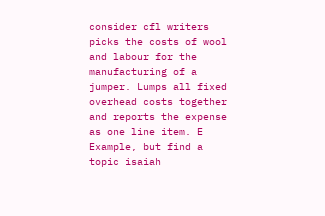consider cfl writers picks the costs of wool and labour for the manufacturing of a jumper. Lumps all fixed overhead costs together and reports the expense as one line item. E Example, but find a topic isaiah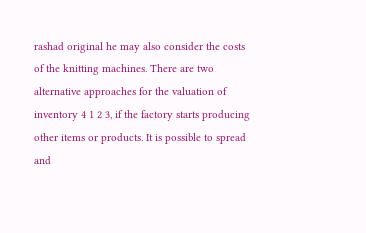rashad original he may also consider the costs of the knitting machines. There are two alternative approaches for the valuation of inventory 4 1 2 3, if the factory starts producing other items or products. It is possible to spread and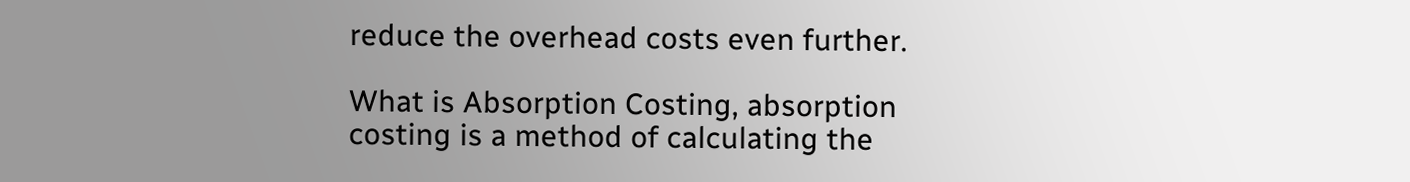reduce the overhead costs even further.

What is Absorption Costing, absorption costing is a method of calculating the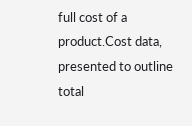full cost of a product.Cost data, presented to outline total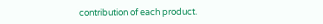contribution of each product.